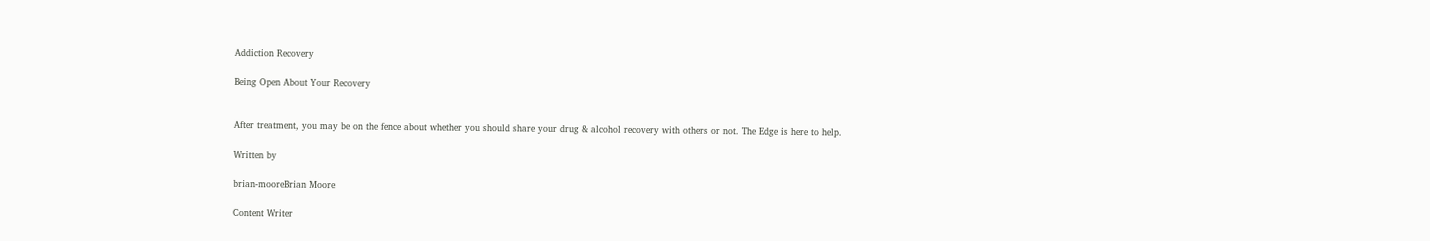Addiction Recovery

Being Open About Your Recovery


After treatment, you may be on the fence about whether you should share your drug & alcohol recovery with others or not. The Edge is here to help.

Written by

brian-mooreBrian Moore

Content Writer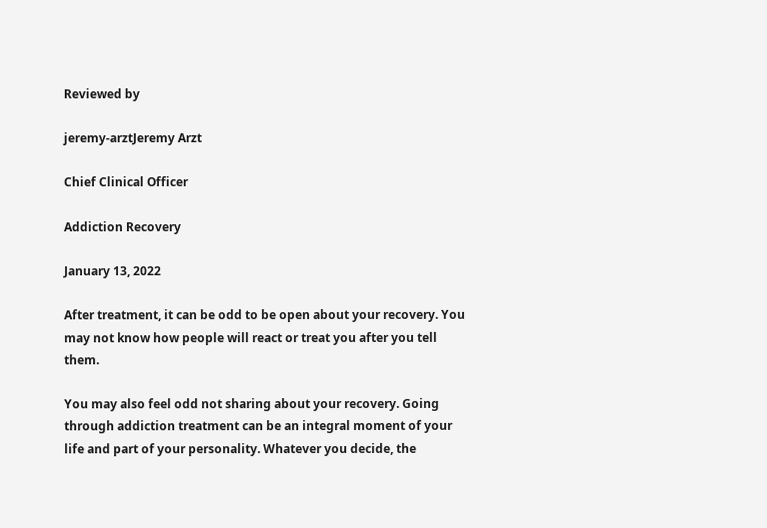Reviewed by

jeremy-arztJeremy Arzt

Chief Clinical Officer

Addiction Recovery

January 13, 2022

After treatment, it can be odd to be open about your recovery. You may not know how people will react or treat you after you tell them.

You may also feel odd not sharing about your recovery. Going through addiction treatment can be an integral moment of your life and part of your personality. Whatever you decide, the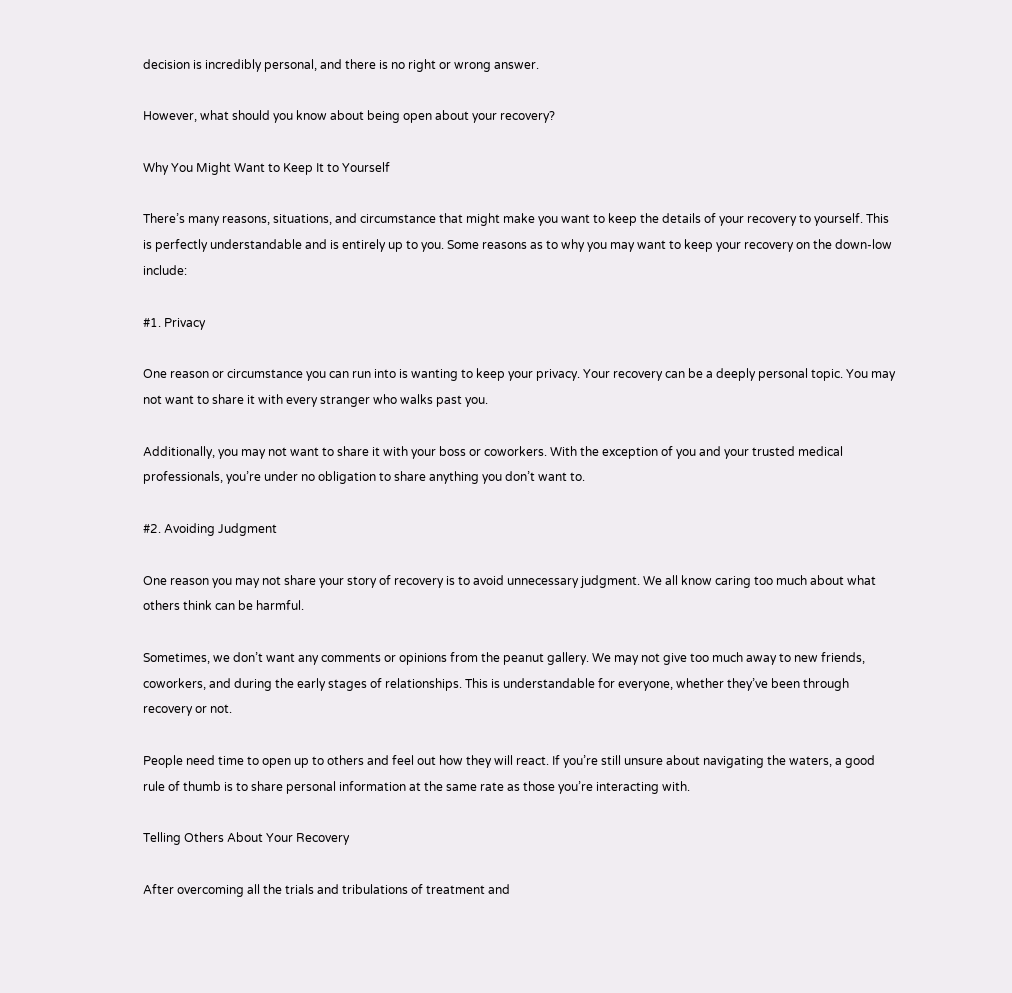decision is incredibly personal, and there is no right or wrong answer.

However, what should you know about being open about your recovery?

Why You Might Want to Keep It to Yourself

There’s many reasons, situations, and circumstance that might make you want to keep the details of your recovery to yourself. This is perfectly understandable and is entirely up to you. Some reasons as to why you may want to keep your recovery on the down-low include:

#1. Privacy

One reason or circumstance you can run into is wanting to keep your privacy. Your recovery can be a deeply personal topic. You may not want to share it with every stranger who walks past you.

Additionally, you may not want to share it with your boss or coworkers. With the exception of you and your trusted medical professionals, you’re under no obligation to share anything you don’t want to.

#2. Avoiding Judgment

One reason you may not share your story of recovery is to avoid unnecessary judgment. We all know caring too much about what others think can be harmful.

Sometimes, we don’t want any comments or opinions from the peanut gallery. We may not give too much away to new friends, coworkers, and during the early stages of relationships. This is understandable for everyone, whether they’ve been through recovery or not.

People need time to open up to others and feel out how they will react. If you’re still unsure about navigating the waters, a good rule of thumb is to share personal information at the same rate as those you’re interacting with.

Telling Others About Your Recovery

After overcoming all the trials and tribulations of treatment and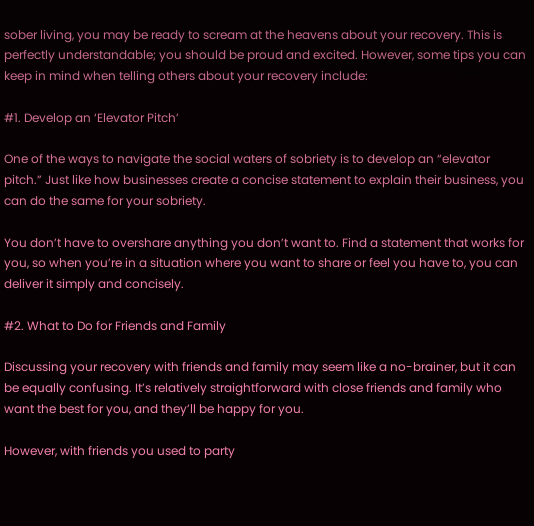sober living, you may be ready to scream at the heavens about your recovery. This is perfectly understandable; you should be proud and excited. However, some tips you can keep in mind when telling others about your recovery include:

#1. Develop an ‘Elevator Pitch’

One of the ways to navigate the social waters of sobriety is to develop an “elevator pitch.” Just like how businesses create a concise statement to explain their business, you can do the same for your sobriety.

You don’t have to overshare anything you don’t want to. Find a statement that works for you, so when you’re in a situation where you want to share or feel you have to, you can deliver it simply and concisely.

#2. What to Do for Friends and Family

Discussing your recovery with friends and family may seem like a no-brainer, but it can be equally confusing. It’s relatively straightforward with close friends and family who want the best for you, and they’ll be happy for you.

However, with friends you used to party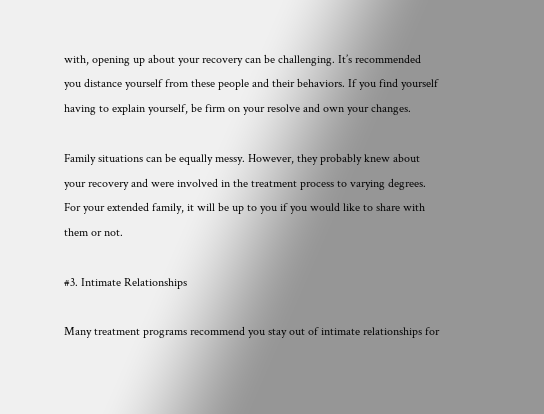with, opening up about your recovery can be challenging. It’s recommended you distance yourself from these people and their behaviors. If you find yourself having to explain yourself, be firm on your resolve and own your changes.

Family situations can be equally messy. However, they probably knew about your recovery and were involved in the treatment process to varying degrees. For your extended family, it will be up to you if you would like to share with them or not.

#3. Intimate Relationships

Many treatment programs recommend you stay out of intimate relationships for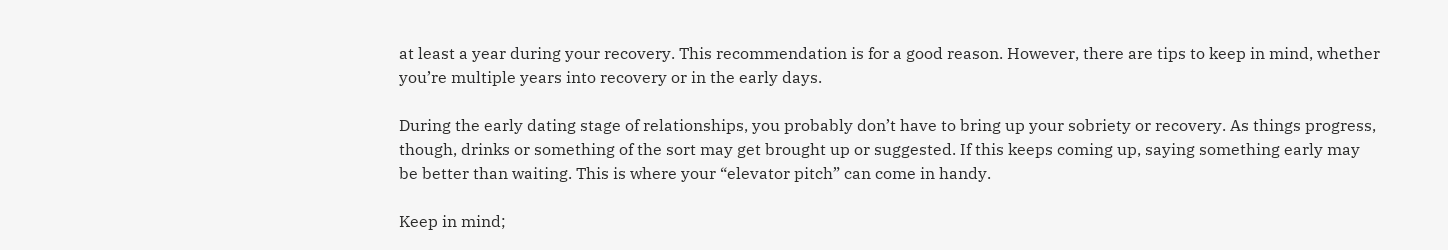at least a year during your recovery. This recommendation is for a good reason. However, there are tips to keep in mind, whether you’re multiple years into recovery or in the early days.

During the early dating stage of relationships, you probably don’t have to bring up your sobriety or recovery. As things progress, though, drinks or something of the sort may get brought up or suggested. If this keeps coming up, saying something early may be better than waiting. This is where your “elevator pitch” can come in handy.

Keep in mind;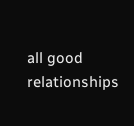all good relationships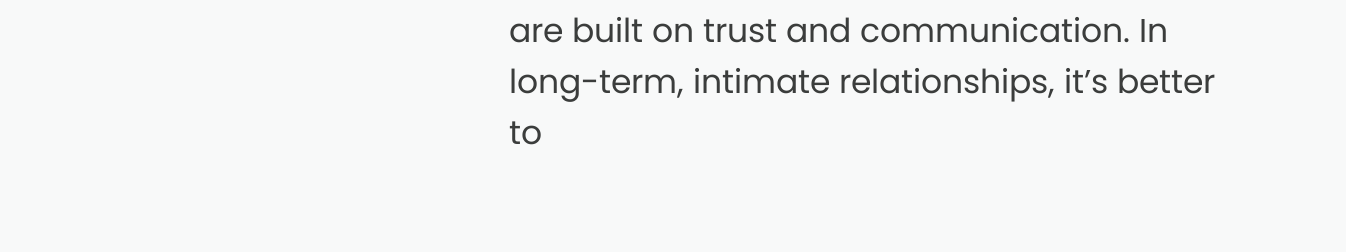are built on trust and communication. In long-term, intimate relationships, it’s better to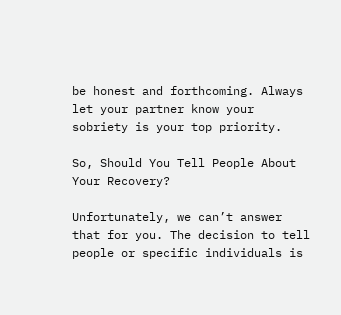be honest and forthcoming. Always let your partner know your sobriety is your top priority.

So, Should You Tell People About Your Recovery?

Unfortunately, we can’t answer that for you. The decision to tell people or specific individuals is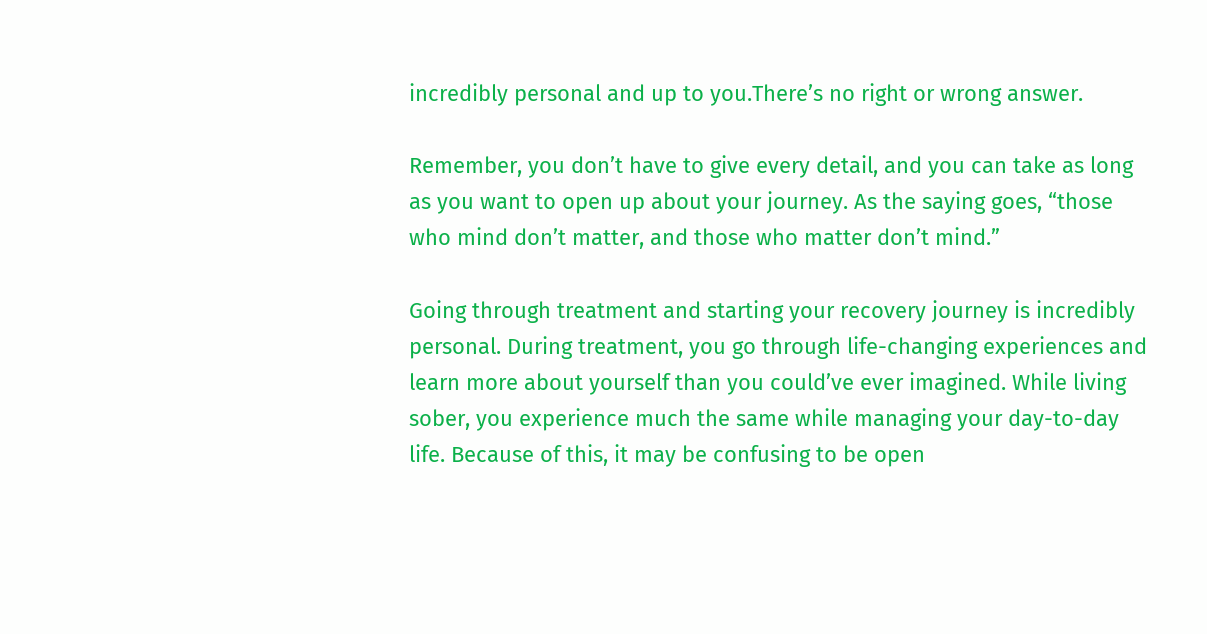incredibly personal and up to you.There’s no right or wrong answer.

Remember, you don’t have to give every detail, and you can take as long as you want to open up about your journey. As the saying goes, “those who mind don’t matter, and those who matter don’t mind.”

Going through treatment and starting your recovery journey is incredibly personal. During treatment, you go through life-changing experiences and learn more about yourself than you could’ve ever imagined. While living sober, you experience much the same while managing your day-to-day life. Because of this, it may be confusing to be open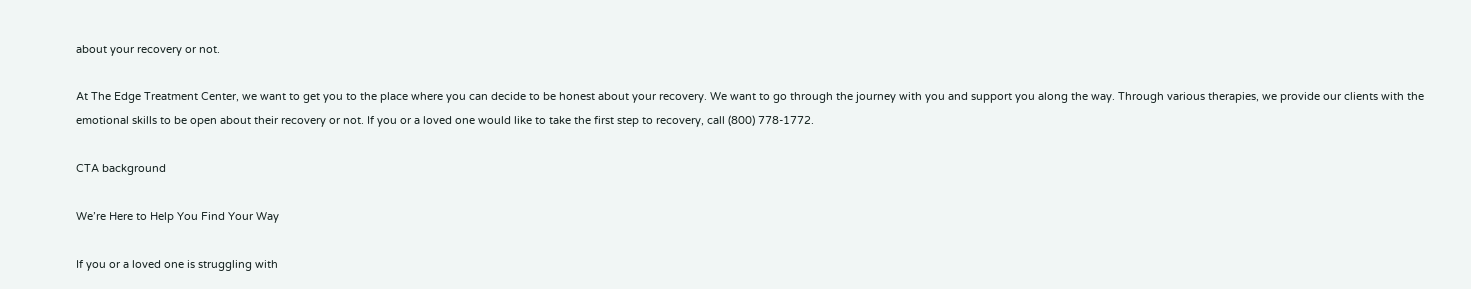about your recovery or not.

At The Edge Treatment Center, we want to get you to the place where you can decide to be honest about your recovery. We want to go through the journey with you and support you along the way. Through various therapies, we provide our clients with the emotional skills to be open about their recovery or not. If you or a loved one would like to take the first step to recovery, call (800) 778-1772.

CTA background

We’re Here to Help You Find Your Way

If you or a loved one is struggling with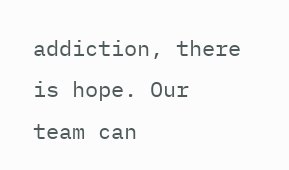addiction, there is hope. Our team can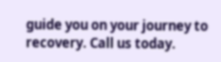guide you on your journey to recovery. Call us today.